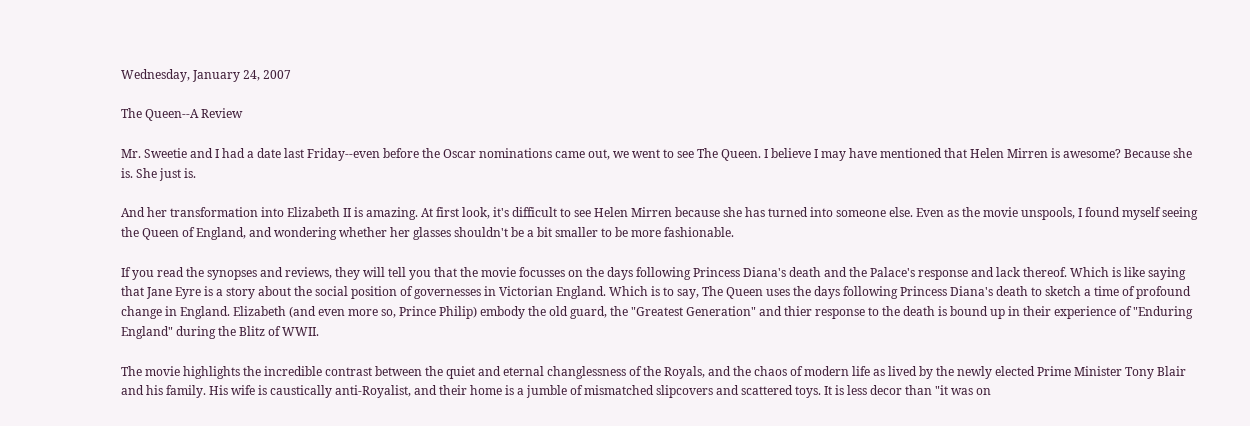Wednesday, January 24, 2007

The Queen--A Review

Mr. Sweetie and I had a date last Friday--even before the Oscar nominations came out, we went to see The Queen. I believe I may have mentioned that Helen Mirren is awesome? Because she is. She just is.

And her transformation into Elizabeth II is amazing. At first look, it's difficult to see Helen Mirren because she has turned into someone else. Even as the movie unspools, I found myself seeing the Queen of England, and wondering whether her glasses shouldn't be a bit smaller to be more fashionable.

If you read the synopses and reviews, they will tell you that the movie focusses on the days following Princess Diana's death and the Palace's response and lack thereof. Which is like saying that Jane Eyre is a story about the social position of governesses in Victorian England. Which is to say, The Queen uses the days following Princess Diana's death to sketch a time of profound change in England. Elizabeth (and even more so, Prince Philip) embody the old guard, the "Greatest Generation" and thier response to the death is bound up in their experience of "Enduring England" during the Blitz of WWII.

The movie highlights the incredible contrast between the quiet and eternal changlessness of the Royals, and the chaos of modern life as lived by the newly elected Prime Minister Tony Blair and his family. His wife is caustically anti-Royalist, and their home is a jumble of mismatched slipcovers and scattered toys. It is less decor than "it was on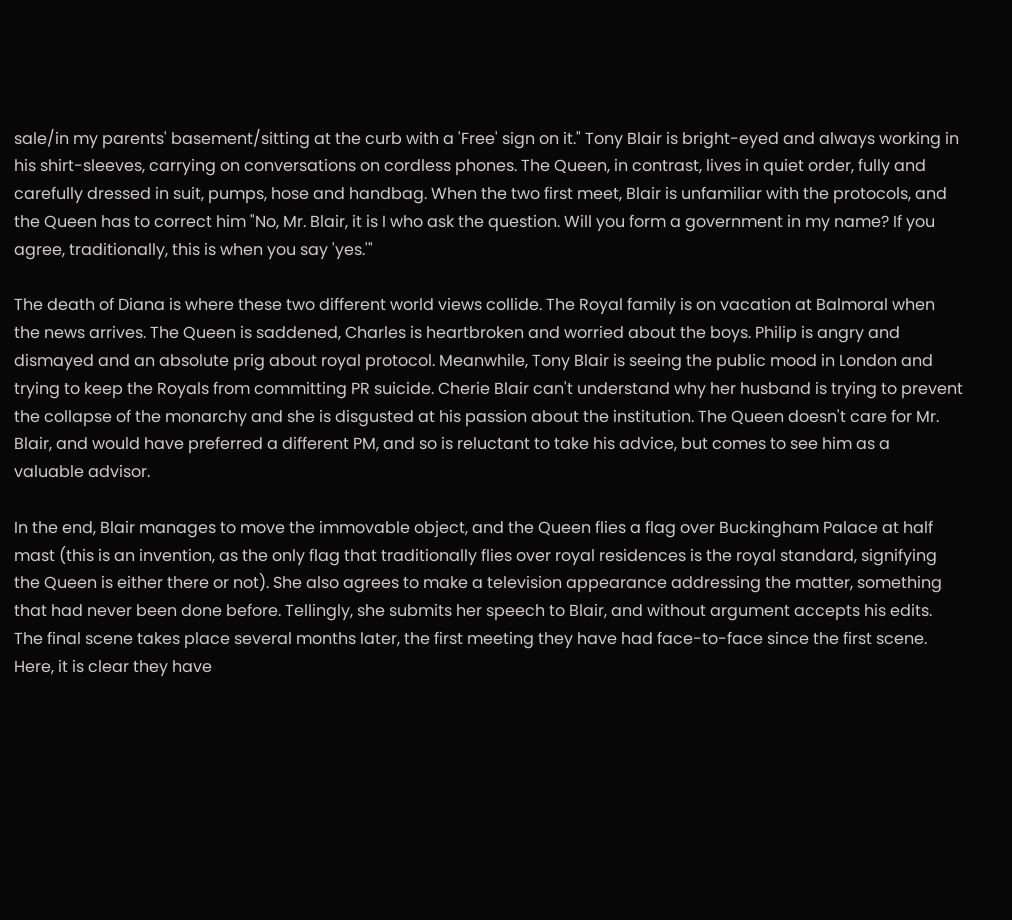sale/in my parents' basement/sitting at the curb with a 'Free' sign on it." Tony Blair is bright-eyed and always working in his shirt-sleeves, carrying on conversations on cordless phones. The Queen, in contrast, lives in quiet order, fully and carefully dressed in suit, pumps, hose and handbag. When the two first meet, Blair is unfamiliar with the protocols, and the Queen has to correct him "No, Mr. Blair, it is I who ask the question. Will you form a government in my name? If you agree, traditionally, this is when you say 'yes.'"

The death of Diana is where these two different world views collide. The Royal family is on vacation at Balmoral when the news arrives. The Queen is saddened, Charles is heartbroken and worried about the boys. Philip is angry and dismayed and an absolute prig about royal protocol. Meanwhile, Tony Blair is seeing the public mood in London and trying to keep the Royals from committing PR suicide. Cherie Blair can't understand why her husband is trying to prevent the collapse of the monarchy and she is disgusted at his passion about the institution. The Queen doesn't care for Mr. Blair, and would have preferred a different PM, and so is reluctant to take his advice, but comes to see him as a valuable advisor.

In the end, Blair manages to move the immovable object, and the Queen flies a flag over Buckingham Palace at half mast (this is an invention, as the only flag that traditionally flies over royal residences is the royal standard, signifying the Queen is either there or not). She also agrees to make a television appearance addressing the matter, something that had never been done before. Tellingly, she submits her speech to Blair, and without argument accepts his edits. The final scene takes place several months later, the first meeting they have had face-to-face since the first scene. Here, it is clear they have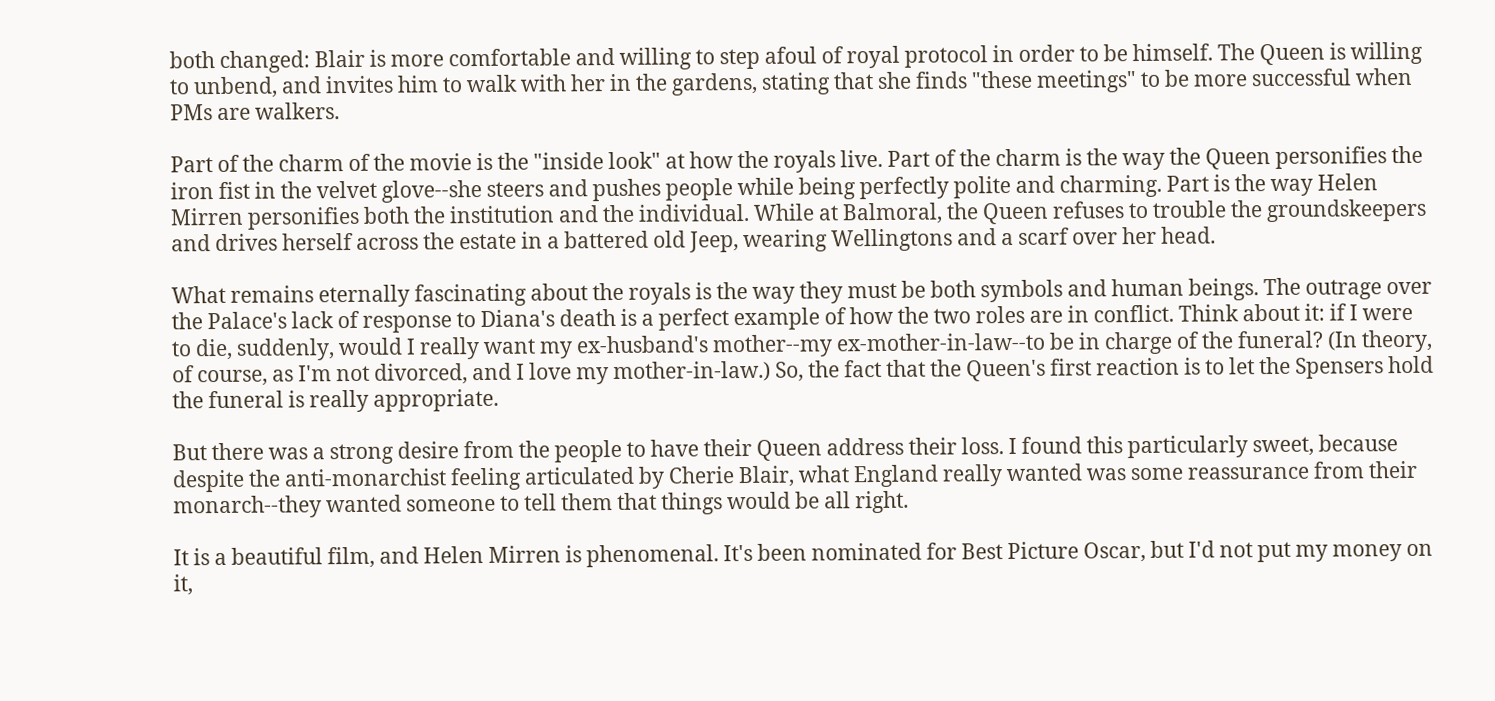both changed: Blair is more comfortable and willing to step afoul of royal protocol in order to be himself. The Queen is willing to unbend, and invites him to walk with her in the gardens, stating that she finds "these meetings" to be more successful when PMs are walkers.

Part of the charm of the movie is the "inside look" at how the royals live. Part of the charm is the way the Queen personifies the iron fist in the velvet glove--she steers and pushes people while being perfectly polite and charming. Part is the way Helen Mirren personifies both the institution and the individual. While at Balmoral, the Queen refuses to trouble the groundskeepers and drives herself across the estate in a battered old Jeep, wearing Wellingtons and a scarf over her head.

What remains eternally fascinating about the royals is the way they must be both symbols and human beings. The outrage over the Palace's lack of response to Diana's death is a perfect example of how the two roles are in conflict. Think about it: if I were to die, suddenly, would I really want my ex-husband's mother--my ex-mother-in-law--to be in charge of the funeral? (In theory, of course, as I'm not divorced, and I love my mother-in-law.) So, the fact that the Queen's first reaction is to let the Spensers hold the funeral is really appropriate.

But there was a strong desire from the people to have their Queen address their loss. I found this particularly sweet, because despite the anti-monarchist feeling articulated by Cherie Blair, what England really wanted was some reassurance from their monarch--they wanted someone to tell them that things would be all right.

It is a beautiful film, and Helen Mirren is phenomenal. It's been nominated for Best Picture Oscar, but I'd not put my money on it,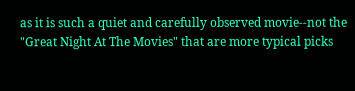as it is such a quiet and carefully observed movie--not the "Great Night At The Movies" that are more typical picks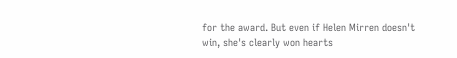for the award. But even if Helen Mirren doesn't win, she's clearly won hearts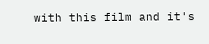with this film and it's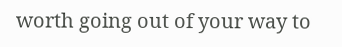worth going out of your way to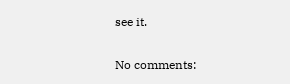see it.

No comments: